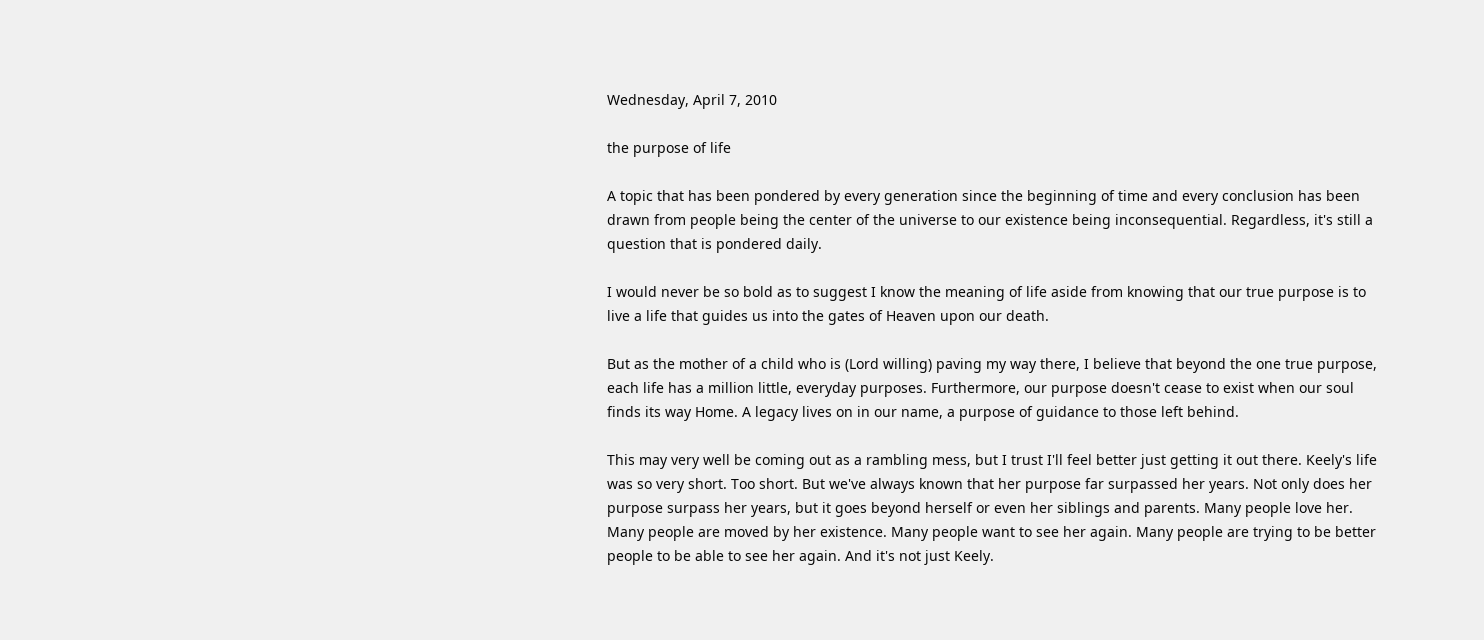Wednesday, April 7, 2010

the purpose of life

A topic that has been pondered by every generation since the beginning of time and every conclusion has been drawn from people being the center of the universe to our existence being inconsequential. Regardless, it's still a question that is pondered daily.

I would never be so bold as to suggest I know the meaning of life aside from knowing that our true purpose is to live a life that guides us into the gates of Heaven upon our death.

But as the mother of a child who is (Lord willing) paving my way there, I believe that beyond the one true purpose, each life has a million little, everyday purposes. Furthermore, our purpose doesn't cease to exist when our soul finds its way Home. A legacy lives on in our name, a purpose of guidance to those left behind.

This may very well be coming out as a rambling mess, but I trust I'll feel better just getting it out there. Keely's life was so very short. Too short. But we've always known that her purpose far surpassed her years. Not only does her purpose surpass her years, but it goes beyond herself or even her siblings and parents. Many people love her. Many people are moved by her existence. Many people want to see her again. Many people are trying to be better people to be able to see her again. And it's not just Keely.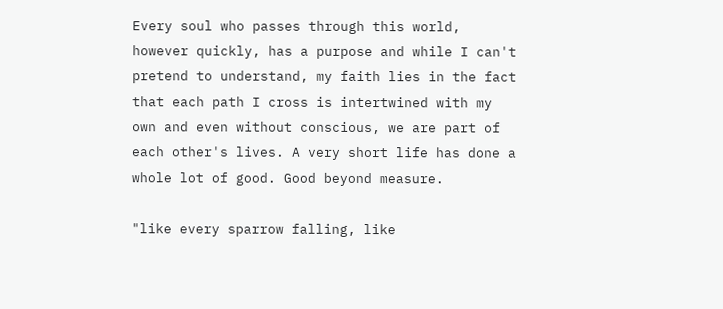Every soul who passes through this world, however quickly, has a purpose and while I can't pretend to understand, my faith lies in the fact that each path I cross is intertwined with my own and even without conscious, we are part of each other's lives. A very short life has done a whole lot of good. Good beyond measure.

"like every sparrow falling, like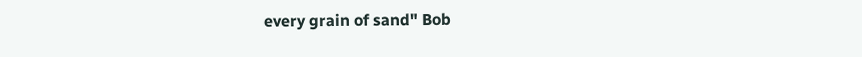every grain of sand" Bob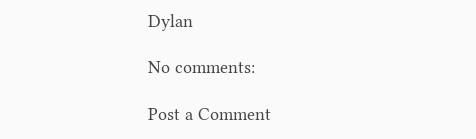Dylan

No comments:

Post a Comment